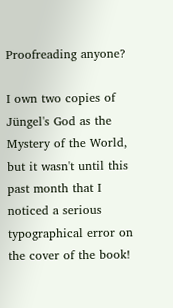Proofreading anyone?

I own two copies of Jüngel's God as the Mystery of the World, but it wasn't until this past month that I noticed a serious typographical error on the cover of the book!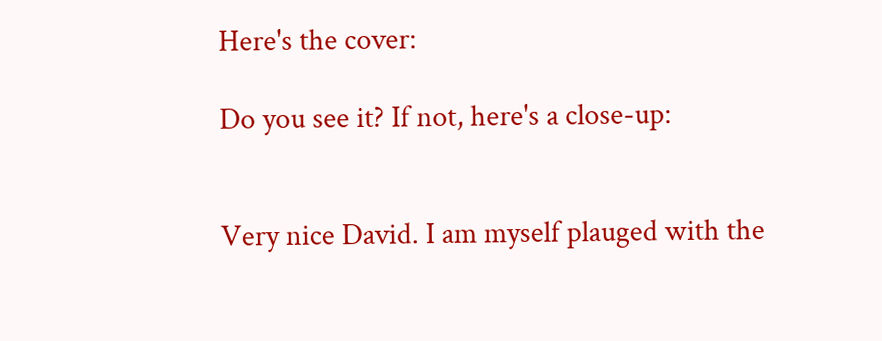Here's the cover:

Do you see it? If not, here's a close-up:


Very nice David. I am myself plauged with the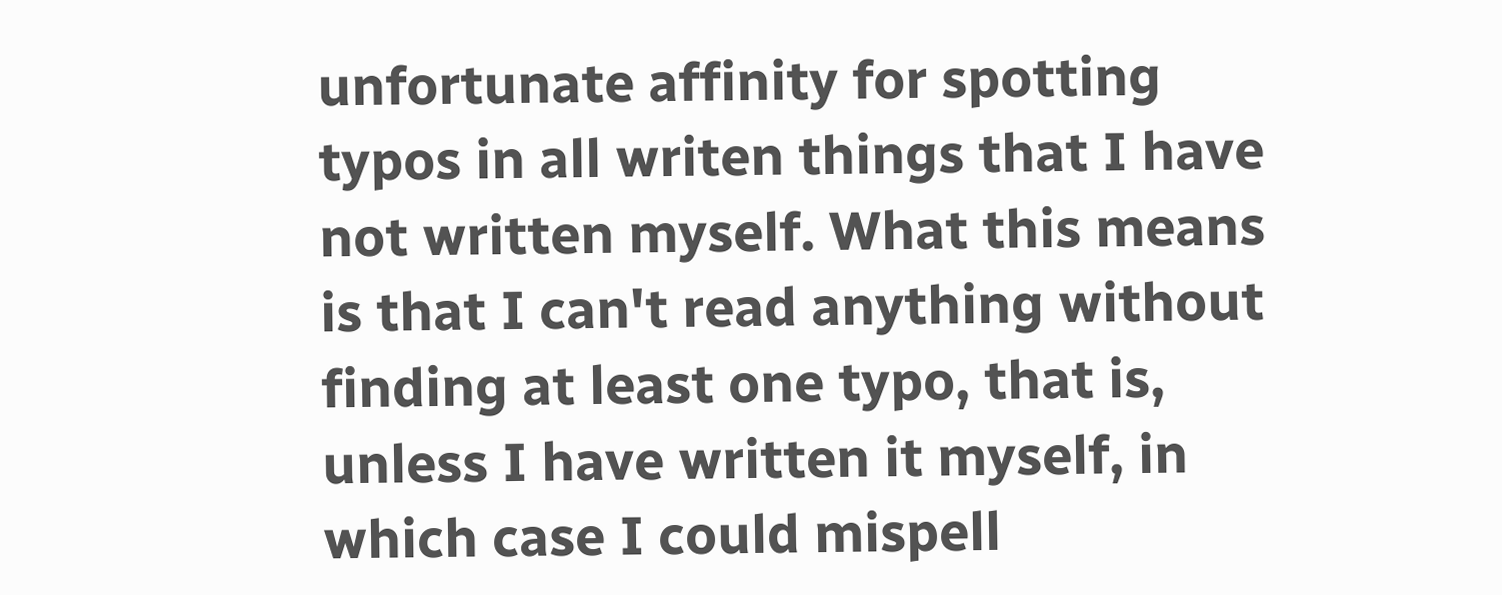unfortunate affinity for spotting typos in all writen things that I have not written myself. What this means is that I can't read anything without finding at least one typo, that is, unless I have written it myself, in which case I could mispell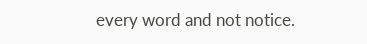every word and not notice.